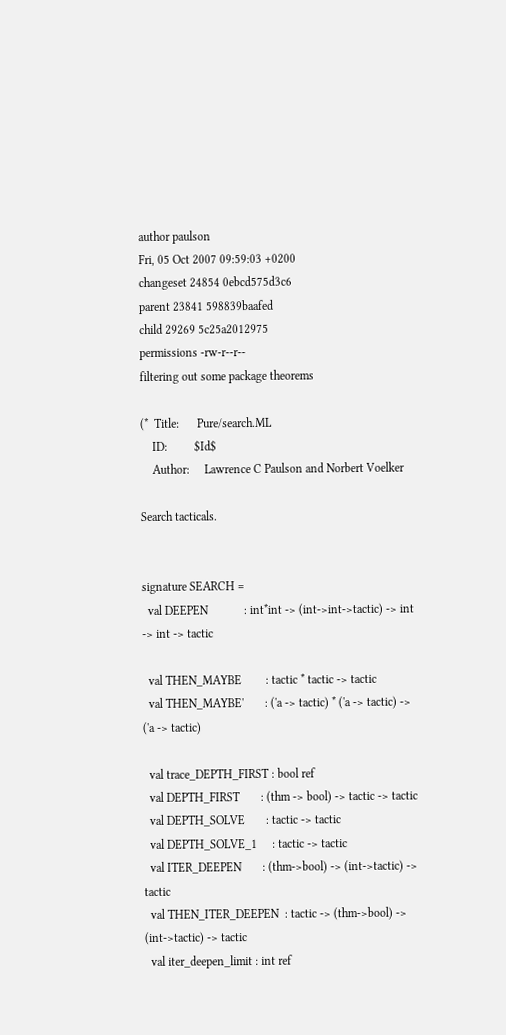author paulson
Fri, 05 Oct 2007 09:59:03 +0200
changeset 24854 0ebcd575d3c6
parent 23841 598839baafed
child 29269 5c25a2012975
permissions -rw-r--r--
filtering out some package theorems

(*  Title:      Pure/search.ML
    ID:         $Id$
    Author:     Lawrence C Paulson and Norbert Voelker

Search tacticals.


signature SEARCH =
  val DEEPEN            : int*int -> (int->int->tactic) -> int -> int -> tactic

  val THEN_MAYBE        : tactic * tactic -> tactic
  val THEN_MAYBE'       : ('a -> tactic) * ('a -> tactic) -> ('a -> tactic)

  val trace_DEPTH_FIRST : bool ref
  val DEPTH_FIRST       : (thm -> bool) -> tactic -> tactic
  val DEPTH_SOLVE       : tactic -> tactic
  val DEPTH_SOLVE_1     : tactic -> tactic
  val ITER_DEEPEN       : (thm->bool) -> (int->tactic) -> tactic
  val THEN_ITER_DEEPEN  : tactic -> (thm->bool) -> (int->tactic) -> tactic
  val iter_deepen_limit : int ref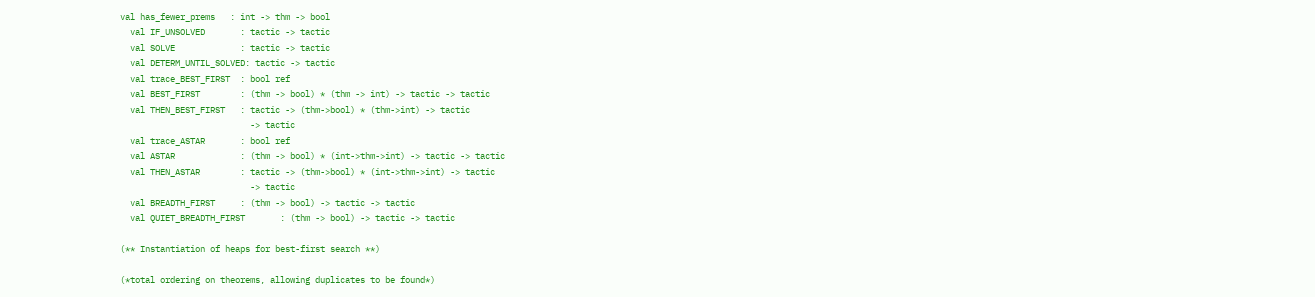val has_fewer_prems   : int -> thm -> bool
  val IF_UNSOLVED       : tactic -> tactic
  val SOLVE             : tactic -> tactic
  val DETERM_UNTIL_SOLVED: tactic -> tactic
  val trace_BEST_FIRST  : bool ref
  val BEST_FIRST        : (thm -> bool) * (thm -> int) -> tactic -> tactic
  val THEN_BEST_FIRST   : tactic -> (thm->bool) * (thm->int) -> tactic
                          -> tactic
  val trace_ASTAR       : bool ref
  val ASTAR             : (thm -> bool) * (int->thm->int) -> tactic -> tactic
  val THEN_ASTAR        : tactic -> (thm->bool) * (int->thm->int) -> tactic
                          -> tactic
  val BREADTH_FIRST     : (thm -> bool) -> tactic -> tactic
  val QUIET_BREADTH_FIRST       : (thm -> bool) -> tactic -> tactic

(** Instantiation of heaps for best-first search **)

(*total ordering on theorems, allowing duplicates to be found*)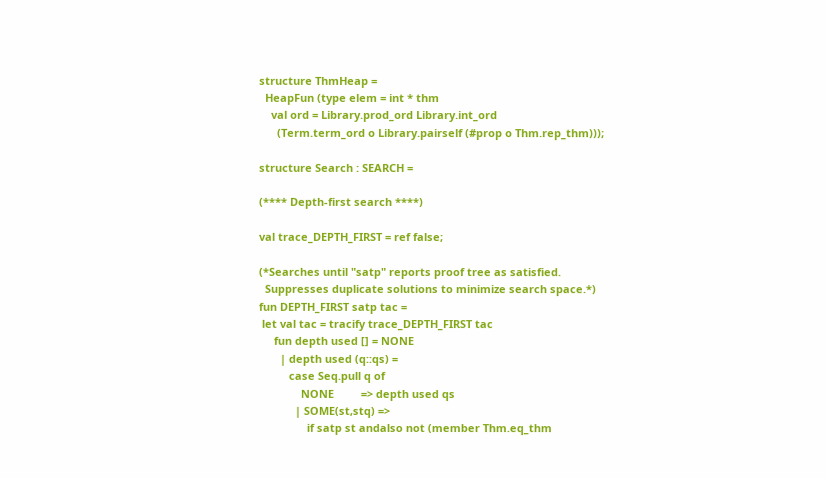structure ThmHeap =
  HeapFun (type elem = int * thm
    val ord = Library.prod_ord Library.int_ord
      (Term.term_ord o Library.pairself (#prop o Thm.rep_thm)));

structure Search : SEARCH =

(**** Depth-first search ****)

val trace_DEPTH_FIRST = ref false;

(*Searches until "satp" reports proof tree as satisfied.
  Suppresses duplicate solutions to minimize search space.*)
fun DEPTH_FIRST satp tac =
 let val tac = tracify trace_DEPTH_FIRST tac
     fun depth used [] = NONE
       | depth used (q::qs) =
          case Seq.pull q of
              NONE         => depth used qs
            | SOME(st,stq) =>
                if satp st andalso not (member Thm.eq_thm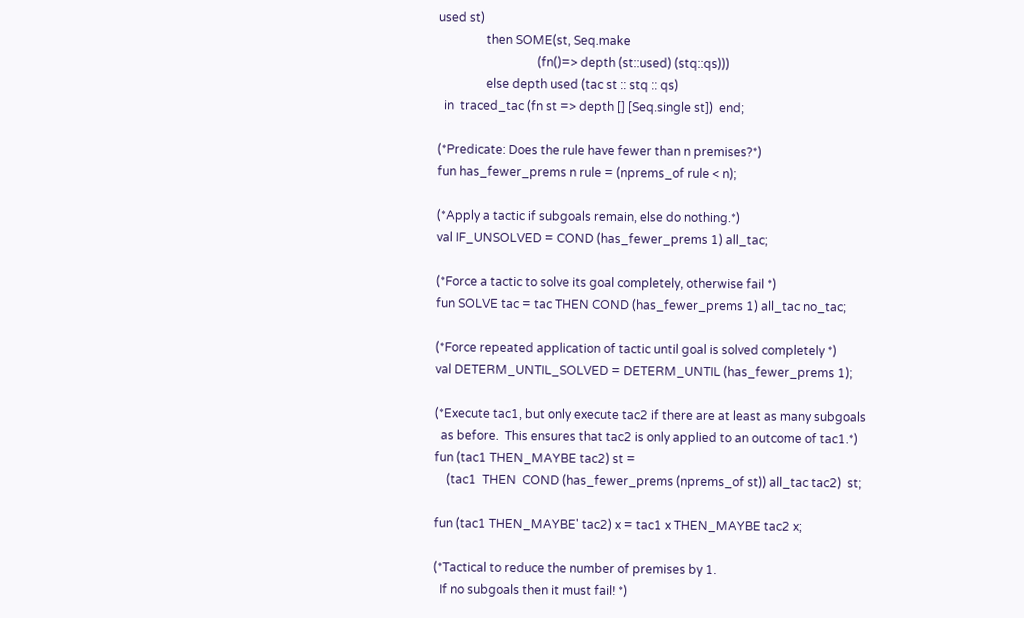used st)
                then SOME(st, Seq.make
                                 (fn()=> depth (st::used) (stq::qs)))
                else depth used (tac st :: stq :: qs)
  in  traced_tac (fn st => depth [] [Seq.single st])  end;

(*Predicate: Does the rule have fewer than n premises?*)
fun has_fewer_prems n rule = (nprems_of rule < n);

(*Apply a tactic if subgoals remain, else do nothing.*)
val IF_UNSOLVED = COND (has_fewer_prems 1) all_tac;

(*Force a tactic to solve its goal completely, otherwise fail *)
fun SOLVE tac = tac THEN COND (has_fewer_prems 1) all_tac no_tac;

(*Force repeated application of tactic until goal is solved completely *)
val DETERM_UNTIL_SOLVED = DETERM_UNTIL (has_fewer_prems 1);

(*Execute tac1, but only execute tac2 if there are at least as many subgoals
  as before.  This ensures that tac2 is only applied to an outcome of tac1.*)
fun (tac1 THEN_MAYBE tac2) st =
    (tac1  THEN  COND (has_fewer_prems (nprems_of st)) all_tac tac2)  st;

fun (tac1 THEN_MAYBE' tac2) x = tac1 x THEN_MAYBE tac2 x;

(*Tactical to reduce the number of premises by 1.
  If no subgoals then it must fail! *)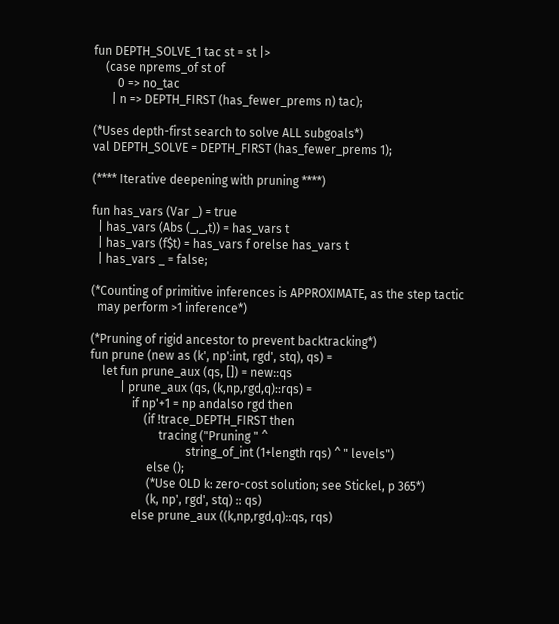fun DEPTH_SOLVE_1 tac st = st |>
    (case nprems_of st of
        0 => no_tac
      | n => DEPTH_FIRST (has_fewer_prems n) tac);

(*Uses depth-first search to solve ALL subgoals*)
val DEPTH_SOLVE = DEPTH_FIRST (has_fewer_prems 1);

(**** Iterative deepening with pruning ****)

fun has_vars (Var _) = true
  | has_vars (Abs (_,_,t)) = has_vars t
  | has_vars (f$t) = has_vars f orelse has_vars t
  | has_vars _ = false;

(*Counting of primitive inferences is APPROXIMATE, as the step tactic
  may perform >1 inference*)

(*Pruning of rigid ancestor to prevent backtracking*)
fun prune (new as (k', np':int, rgd', stq), qs) =
    let fun prune_aux (qs, []) = new::qs
          | prune_aux (qs, (k,np,rgd,q)::rqs) =
              if np'+1 = np andalso rgd then
                  (if !trace_DEPTH_FIRST then
                       tracing ("Pruning " ^
                                string_of_int (1+length rqs) ^ " levels")
                   else ();
                   (*Use OLD k: zero-cost solution; see Stickel, p 365*)
                   (k, np', rgd', stq) :: qs)
              else prune_aux ((k,np,rgd,q)::qs, rqs)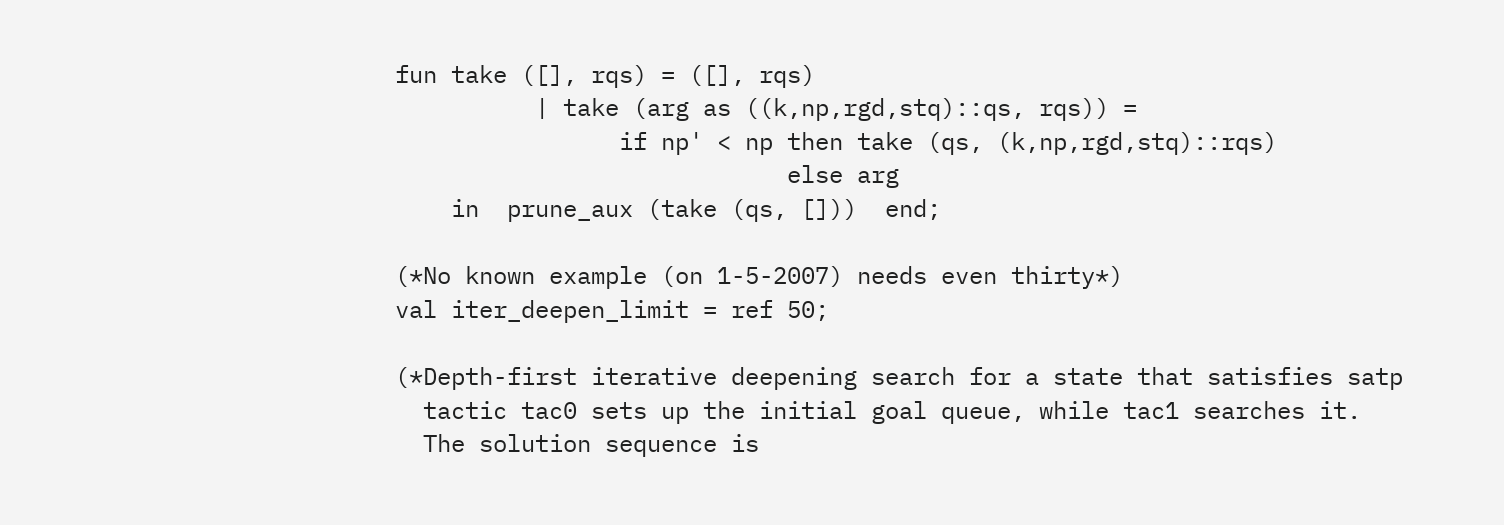fun take ([], rqs) = ([], rqs)
          | take (arg as ((k,np,rgd,stq)::qs, rqs)) =
                if np' < np then take (qs, (k,np,rgd,stq)::rqs)
                            else arg
    in  prune_aux (take (qs, []))  end;

(*No known example (on 1-5-2007) needs even thirty*)
val iter_deepen_limit = ref 50;

(*Depth-first iterative deepening search for a state that satisfies satp
  tactic tac0 sets up the initial goal queue, while tac1 searches it.
  The solution sequence is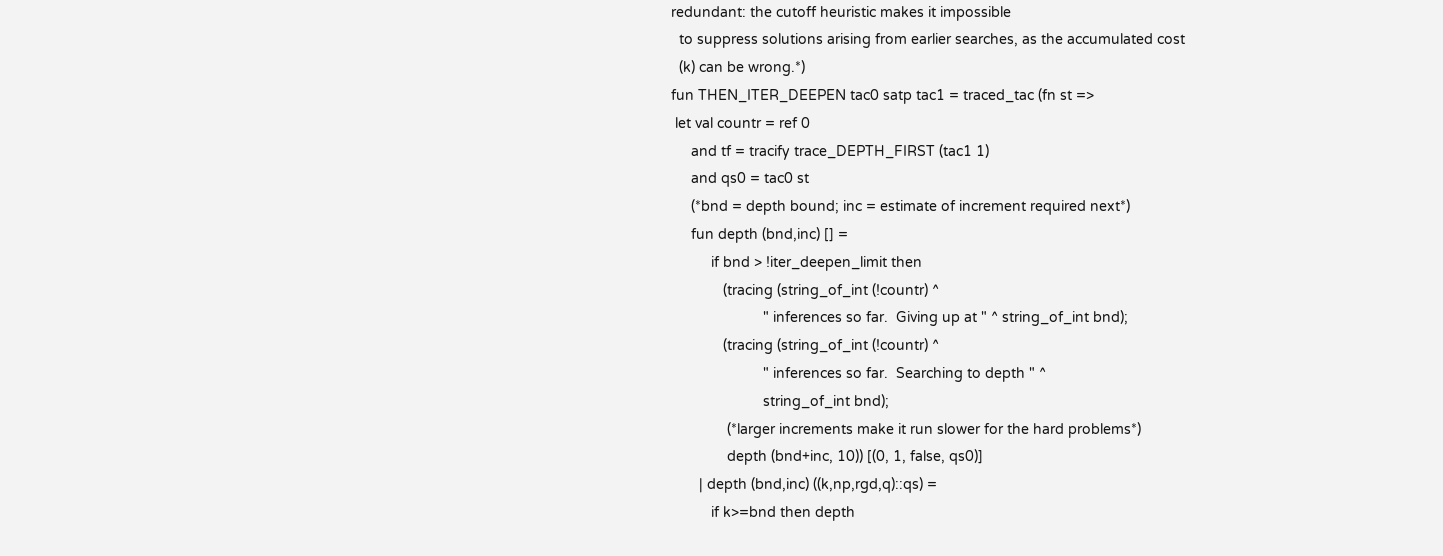redundant: the cutoff heuristic makes it impossible
  to suppress solutions arising from earlier searches, as the accumulated cost
  (k) can be wrong.*)
fun THEN_ITER_DEEPEN tac0 satp tac1 = traced_tac (fn st =>
 let val countr = ref 0
     and tf = tracify trace_DEPTH_FIRST (tac1 1)
     and qs0 = tac0 st
     (*bnd = depth bound; inc = estimate of increment required next*)
     fun depth (bnd,inc) [] =
          if bnd > !iter_deepen_limit then
             (tracing (string_of_int (!countr) ^
                       " inferences so far.  Giving up at " ^ string_of_int bnd);
             (tracing (string_of_int (!countr) ^
                       " inferences so far.  Searching to depth " ^
                       string_of_int bnd);
              (*larger increments make it run slower for the hard problems*)
              depth (bnd+inc, 10)) [(0, 1, false, qs0)]
       | depth (bnd,inc) ((k,np,rgd,q)::qs) =
          if k>=bnd then depth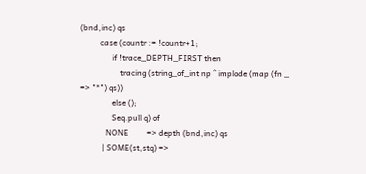(bnd,inc) qs
          case (countr := !countr+1;
                if !trace_DEPTH_FIRST then
                    tracing (string_of_int np ^ implode (map (fn _ => "*") qs))
                else ();
                Seq.pull q) of
             NONE         => depth (bnd,inc) qs
           | SOME(st,stq) =>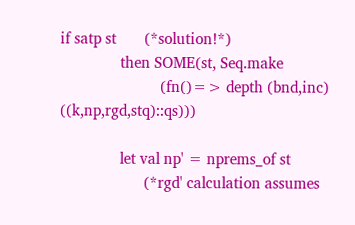if satp st       (*solution!*)
               then SOME(st, Seq.make
                         (fn()=> depth (bnd,inc) ((k,np,rgd,stq)::qs)))

               let val np' = nprems_of st
                     (*rgd' calculation assumes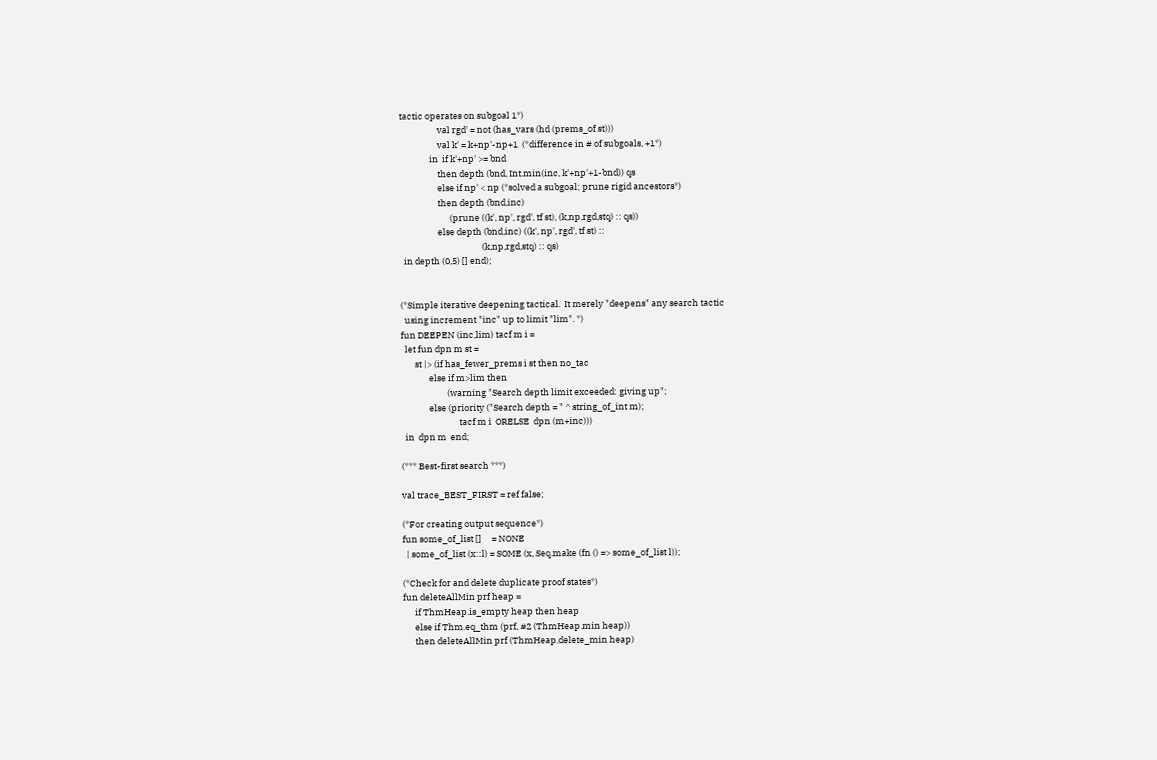tactic operates on subgoal 1*)
                   val rgd' = not (has_vars (hd (prems_of st)))
                   val k' = k+np'-np+1  (*difference in # of subgoals, +1*)
               in  if k'+np' >= bnd
                   then depth (bnd, Int.min(inc, k'+np'+1-bnd)) qs
                   else if np' < np (*solved a subgoal; prune rigid ancestors*)
                   then depth (bnd,inc)
                         (prune ((k', np', rgd', tf st), (k,np,rgd,stq) :: qs))
                   else depth (bnd,inc) ((k', np', rgd', tf st) ::
                                         (k,np,rgd,stq) :: qs)
  in depth (0,5) [] end);


(*Simple iterative deepening tactical.  It merely "deepens" any search tactic
  using increment "inc" up to limit "lim". *)
fun DEEPEN (inc,lim) tacf m i =
  let fun dpn m st =
       st |> (if has_fewer_prems i st then no_tac
              else if m>lim then
                       (warning "Search depth limit exceeded: giving up";
              else (priority ("Search depth = " ^ string_of_int m);
                             tacf m i  ORELSE  dpn (m+inc)))
  in  dpn m  end;

(*** Best-first search ***)

val trace_BEST_FIRST = ref false;

(*For creating output sequence*)
fun some_of_list []     = NONE
  | some_of_list (x::l) = SOME (x, Seq.make (fn () => some_of_list l));

(*Check for and delete duplicate proof states*)
fun deleteAllMin prf heap =
      if ThmHeap.is_empty heap then heap
      else if Thm.eq_thm (prf, #2 (ThmHeap.min heap))
      then deleteAllMin prf (ThmHeap.delete_min heap)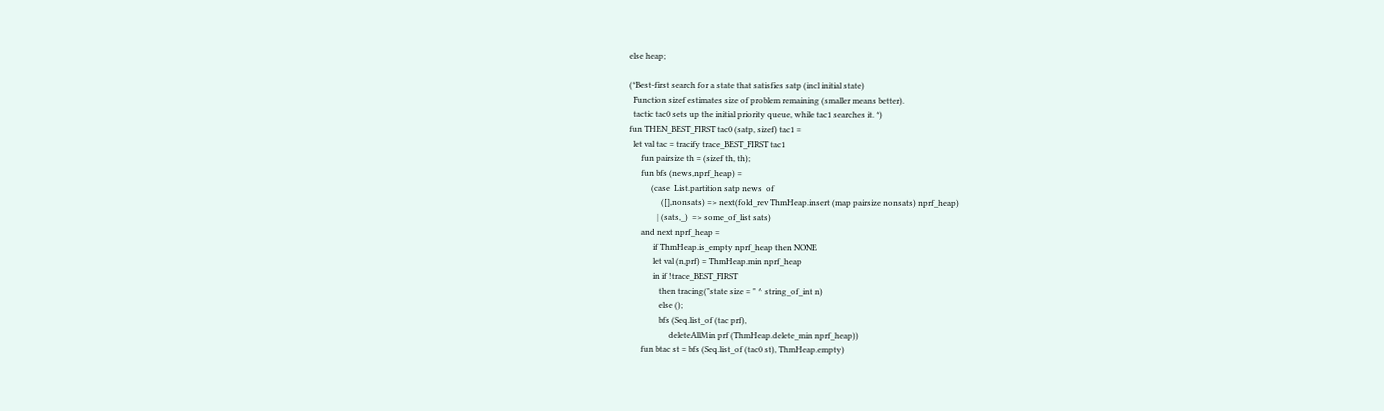else heap;

(*Best-first search for a state that satisfies satp (incl initial state)
  Function sizef estimates size of problem remaining (smaller means better).
  tactic tac0 sets up the initial priority queue, while tac1 searches it. *)
fun THEN_BEST_FIRST tac0 (satp, sizef) tac1 =
  let val tac = tracify trace_BEST_FIRST tac1
      fun pairsize th = (sizef th, th);
      fun bfs (news,nprf_heap) =
           (case  List.partition satp news  of
                ([],nonsats) => next(fold_rev ThmHeap.insert (map pairsize nonsats) nprf_heap)
              | (sats,_)  => some_of_list sats)
      and next nprf_heap =
            if ThmHeap.is_empty nprf_heap then NONE
            let val (n,prf) = ThmHeap.min nprf_heap
            in if !trace_BEST_FIRST
               then tracing("state size = " ^ string_of_int n)
               else ();
               bfs (Seq.list_of (tac prf),
                    deleteAllMin prf (ThmHeap.delete_min nprf_heap))
      fun btac st = bfs (Seq.list_of (tac0 st), ThmHeap.empty)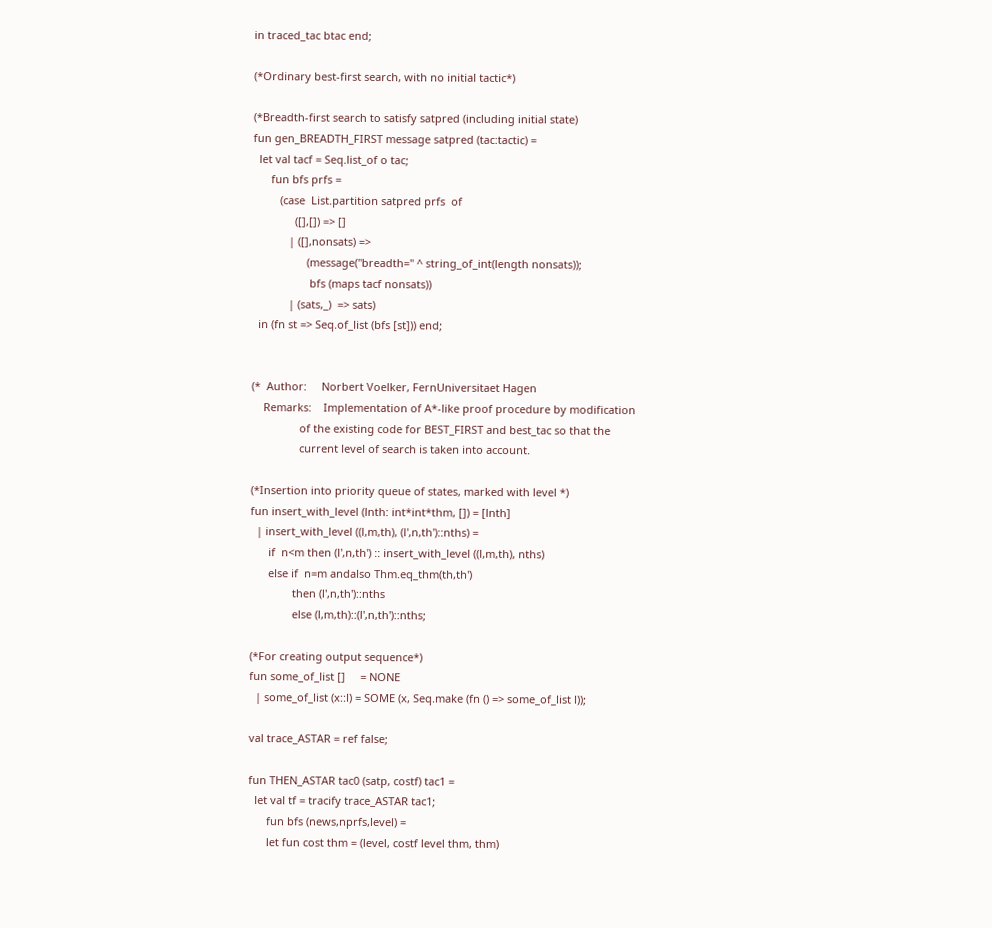in traced_tac btac end;

(*Ordinary best-first search, with no initial tactic*)

(*Breadth-first search to satisfy satpred (including initial state)
fun gen_BREADTH_FIRST message satpred (tac:tactic) =
  let val tacf = Seq.list_of o tac;
      fun bfs prfs =
         (case  List.partition satpred prfs  of
              ([],[]) => []
            | ([],nonsats) =>
                  (message("breadth=" ^ string_of_int(length nonsats));
                   bfs (maps tacf nonsats))
            | (sats,_)  => sats)
  in (fn st => Seq.of_list (bfs [st])) end;


(*  Author:     Norbert Voelker, FernUniversitaet Hagen
    Remarks:    Implementation of A*-like proof procedure by modification
                of the existing code for BEST_FIRST and best_tac so that the
                current level of search is taken into account.

(*Insertion into priority queue of states, marked with level *)
fun insert_with_level (lnth: int*int*thm, []) = [lnth]
  | insert_with_level ((l,m,th), (l',n,th')::nths) =
      if  n<m then (l',n,th') :: insert_with_level ((l,m,th), nths)
      else if  n=m andalso Thm.eq_thm(th,th')
              then (l',n,th')::nths
              else (l,m,th)::(l',n,th')::nths;

(*For creating output sequence*)
fun some_of_list []     = NONE
  | some_of_list (x::l) = SOME (x, Seq.make (fn () => some_of_list l));

val trace_ASTAR = ref false;

fun THEN_ASTAR tac0 (satp, costf) tac1 =
  let val tf = tracify trace_ASTAR tac1;
      fun bfs (news,nprfs,level) =
      let fun cost thm = (level, costf level thm, thm)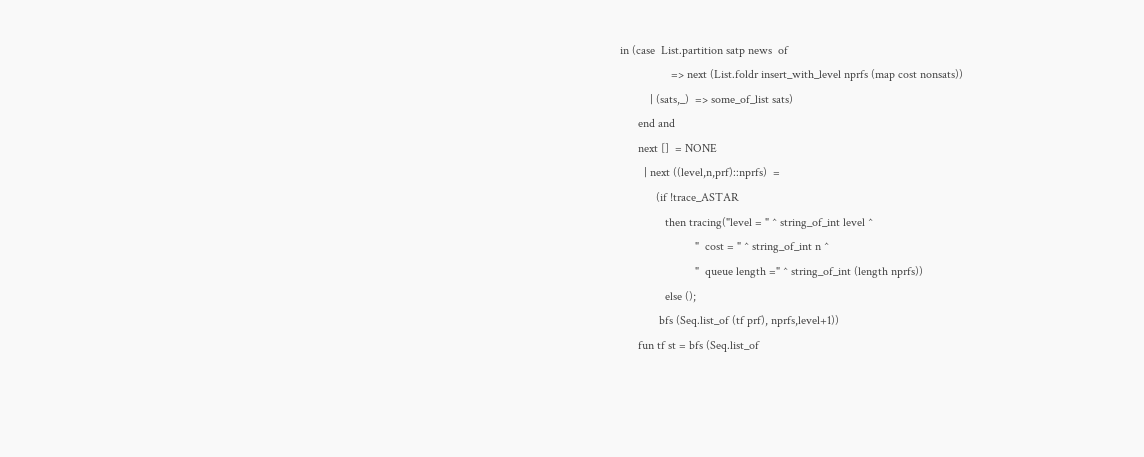in (case  List.partition satp news  of
                 => next (List.foldr insert_with_level nprfs (map cost nonsats))
          | (sats,_)  => some_of_list sats)
      end and
      next []  = NONE
        | next ((level,n,prf)::nprfs)  =
            (if !trace_ASTAR
               then tracing("level = " ^ string_of_int level ^
                         "  cost = " ^ string_of_int n ^
                         "  queue length =" ^ string_of_int (length nprfs))
               else ();
             bfs (Seq.list_of (tf prf), nprfs,level+1))
      fun tf st = bfs (Seq.list_of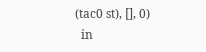(tac0 st), [], 0)
  in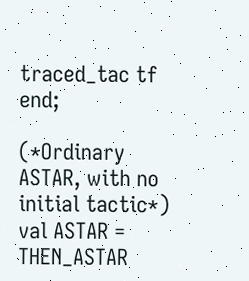traced_tac tf end;

(*Ordinary ASTAR, with no initial tactic*)
val ASTAR = THEN_ASTAR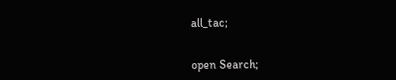all_tac;


open Search;